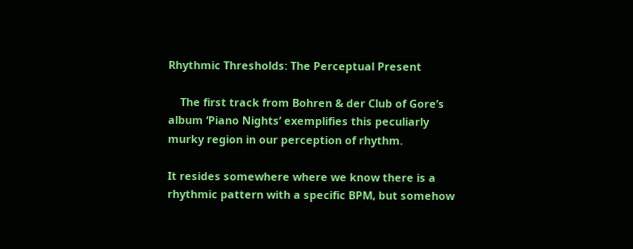Rhythmic Thresholds: The Perceptual Present

    The first track from Bohren & der Club of Gore’s album ‘Piano Nights’ exemplifies this peculiarly murky region in our perception of rhythm.

It resides somewhere where we know there is a rhythmic pattern with a specific BPM, but somehow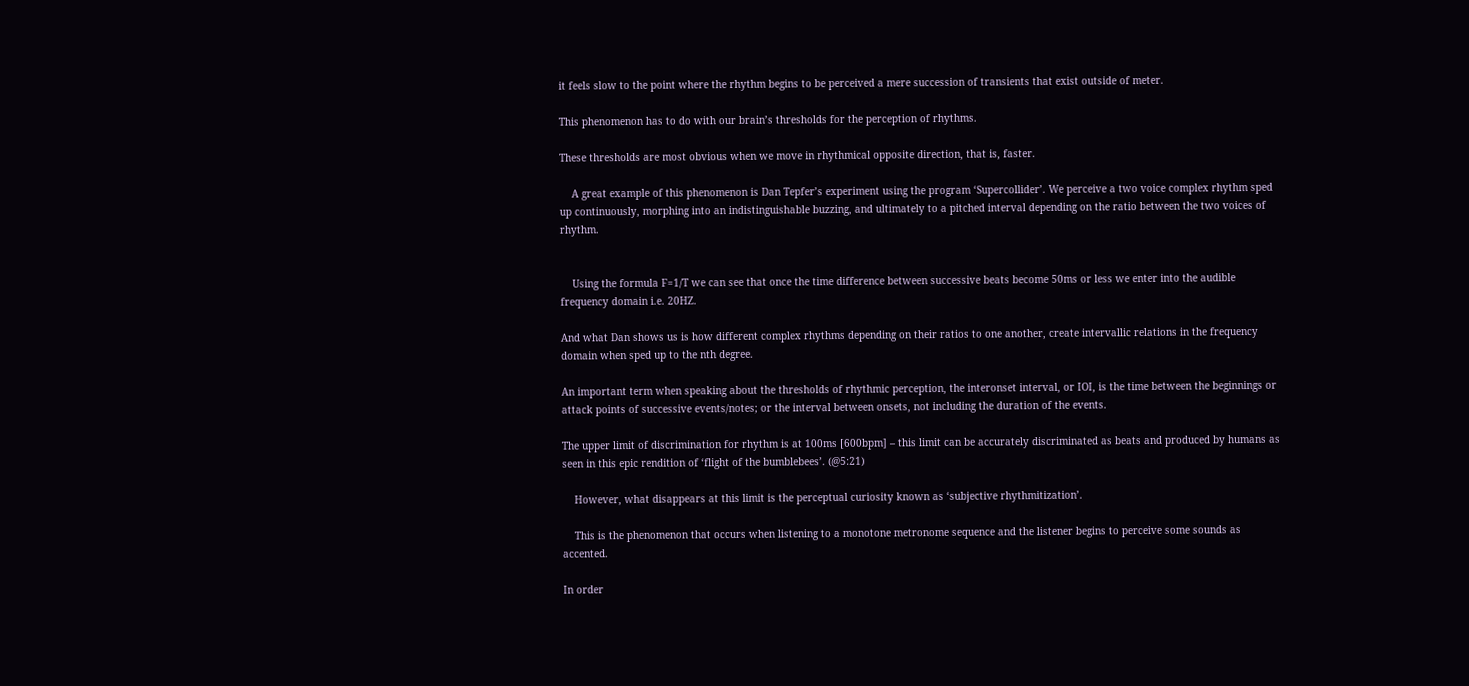it feels slow to the point where the rhythm begins to be perceived a mere succession of transients that exist outside of meter.

This phenomenon has to do with our brain’s thresholds for the perception of rhythms.

These thresholds are most obvious when we move in rhythmical opposite direction, that is, faster.

    A great example of this phenomenon is Dan Tepfer’s experiment using the program ‘Supercollider’. We perceive a two voice complex rhythm sped up continuously, morphing into an indistinguishable buzzing, and ultimately to a pitched interval depending on the ratio between the two voices of rhythm.


    Using the formula F=1/T we can see that once the time difference between successive beats become 50ms or less we enter into the audible frequency domain i.e. 20HZ.

And what Dan shows us is how different complex rhythms depending on their ratios to one another, create intervallic relations in the frequency domain when sped up to the nth degree.

An important term when speaking about the thresholds of rhythmic perception, the interonset interval, or IOI, is the time between the beginnings or attack points of successive events/notes; or the interval between onsets, not including the duration of the events.

The upper limit of discrimination for rhythm is at 100ms [600bpm] – this limit can be accurately discriminated as beats and produced by humans as seen in this epic rendition of ‘flight of the bumblebees’. (@5:21)

    However, what disappears at this limit is the perceptual curiosity known as ‘subjective rhythmitization’.

    This is the phenomenon that occurs when listening to a monotone metronome sequence and the listener begins to perceive some sounds as accented.

In order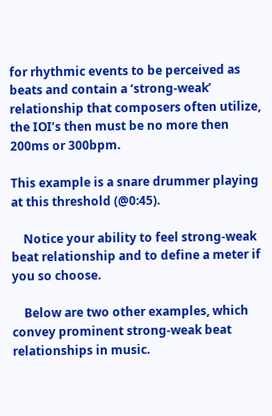for rhythmic events to be perceived as beats and contain a ‘strong-weak’ relationship that composers often utilize, the IOI’s then must be no more then 200ms or 300bpm.

This example is a snare drummer playing at this threshold (@0:45).

    Notice your ability to feel strong-weak beat relationship and to define a meter if you so choose.

    Below are two other examples, which convey prominent strong-weak beat relationships in music.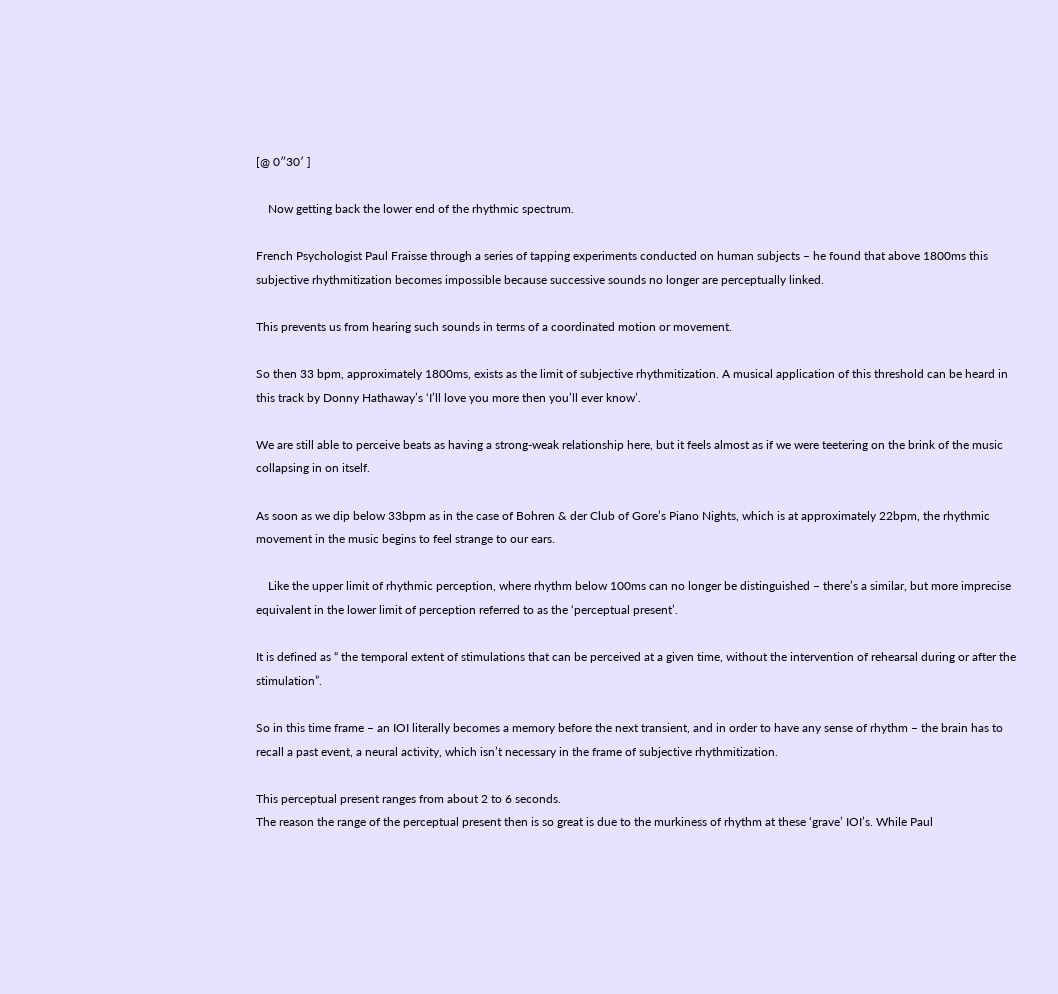[@ 0″30′ ]

    Now getting back the lower end of the rhythmic spectrum.

French Psychologist Paul Fraisse through a series of tapping experiments conducted on human subjects – he found that above 1800ms this subjective rhythmitization becomes impossible because successive sounds no longer are perceptually linked.

This prevents us from hearing such sounds in terms of a coordinated motion or movement.

So then 33 bpm, approximately 1800ms, exists as the limit of subjective rhythmitization. A musical application of this threshold can be heard in this track by Donny Hathaway’s ‘I’ll love you more then you’ll ever know’.

We are still able to perceive beats as having a strong-weak relationship here, but it feels almost as if we were teetering on the brink of the music collapsing in on itself.

As soon as we dip below 33bpm as in the case of Bohren & der Club of Gore’s Piano Nights, which is at approximately 22bpm, the rhythmic movement in the music begins to feel strange to our ears.

    Like the upper limit of rhythmic perception, where rhythm below 100ms can no longer be distinguished – there’s a similar, but more imprecise equivalent in the lower limit of perception referred to as the ‘perceptual present’.

It is defined as “ the temporal extent of stimulations that can be perceived at a given time, without the intervention of rehearsal during or after the stimulation”.

So in this time frame – an IOI literally becomes a memory before the next transient, and in order to have any sense of rhythm – the brain has to recall a past event, a neural activity, which isn’t necessary in the frame of subjective rhythmitization.

This perceptual present ranges from about 2 to 6 seconds.
The reason the range of the perceptual present then is so great is due to the murkiness of rhythm at these ‘grave’ IOI’s. While Paul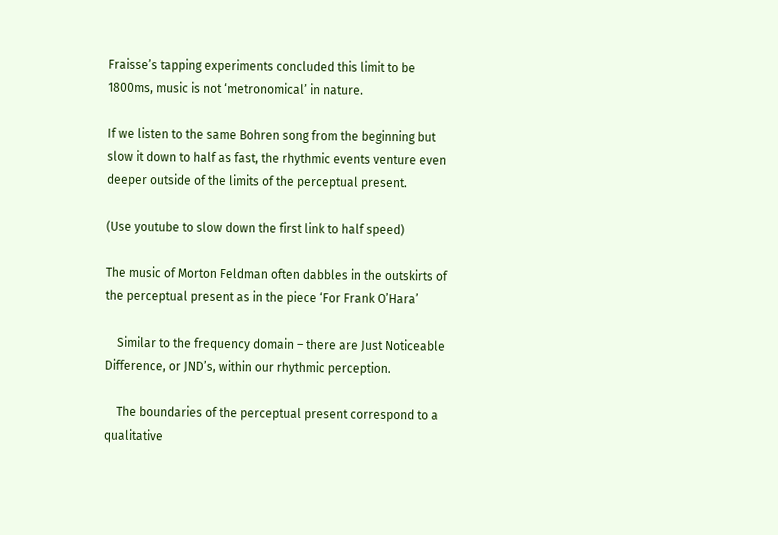Fraisse’s tapping experiments concluded this limit to be 1800ms, music is not ‘metronomical’ in nature.

If we listen to the same Bohren song from the beginning but slow it down to half as fast, the rhythmic events venture even deeper outside of the limits of the perceptual present.

(Use youtube to slow down the first link to half speed)

The music of Morton Feldman often dabbles in the outskirts of the perceptual present as in the piece ‘For Frank O’Hara’

    Similar to the frequency domain – there are Just Noticeable Difference, or JND’s, within our rhythmic perception.

    The boundaries of the perceptual present correspond to a qualitative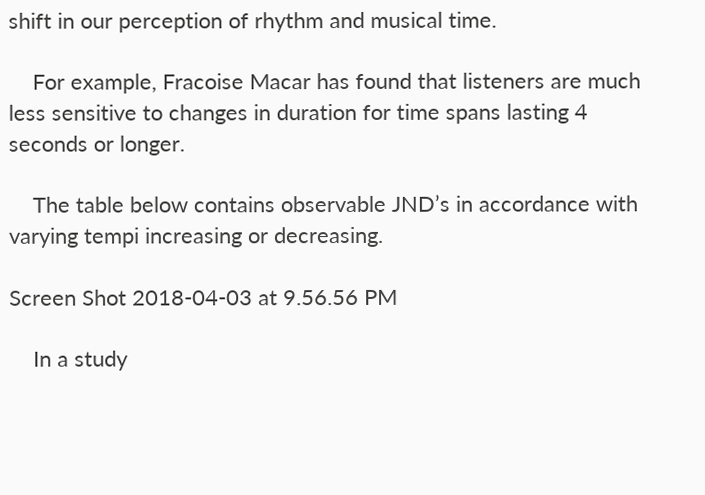shift in our perception of rhythm and musical time.

    For example, Fracoise Macar has found that listeners are much less sensitive to changes in duration for time spans lasting 4 seconds or longer.

    The table below contains observable JND’s in accordance with varying tempi increasing or decreasing.

Screen Shot 2018-04-03 at 9.56.56 PM

    In a study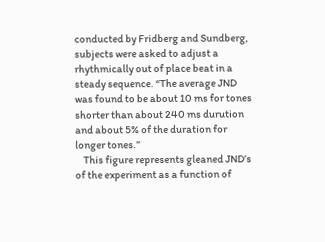conducted by Fridberg and Sundberg, subjects were asked to adjust a rhythmically out of place beat in a steady sequence. “The average JND was found to be about 10 ms for tones shorter than about 240 ms durution and about 5% of the duration for longer tones.”
    This figure represents gleaned JND’s of the experiment as a function of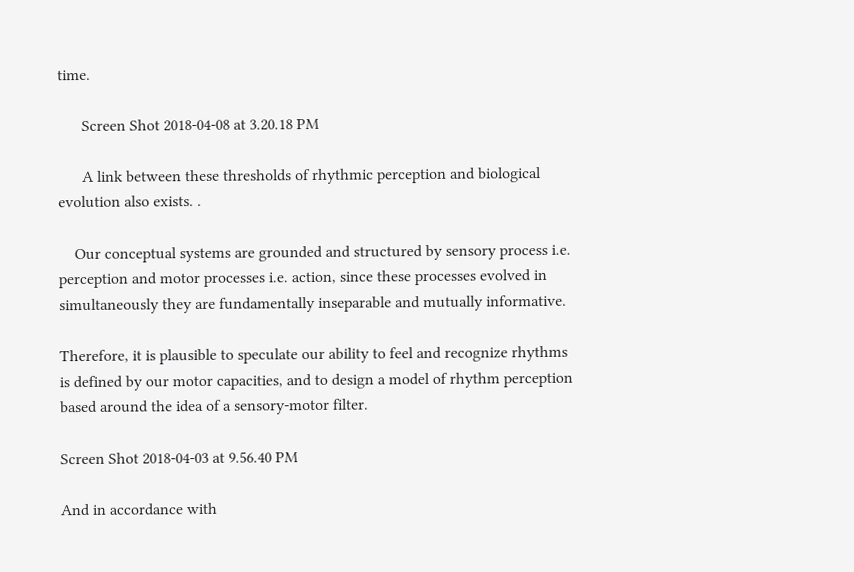time.

      Screen Shot 2018-04-08 at 3.20.18 PM

      A link between these thresholds of rhythmic perception and biological evolution also exists. .

    Our conceptual systems are grounded and structured by sensory process i.e. perception and motor processes i.e. action, since these processes evolved in simultaneously they are fundamentally inseparable and mutually informative.

Therefore, it is plausible to speculate our ability to feel and recognize rhythms is defined by our motor capacities, and to design a model of rhythm perception based around the idea of a sensory-motor filter.

Screen Shot 2018-04-03 at 9.56.40 PM

And in accordance with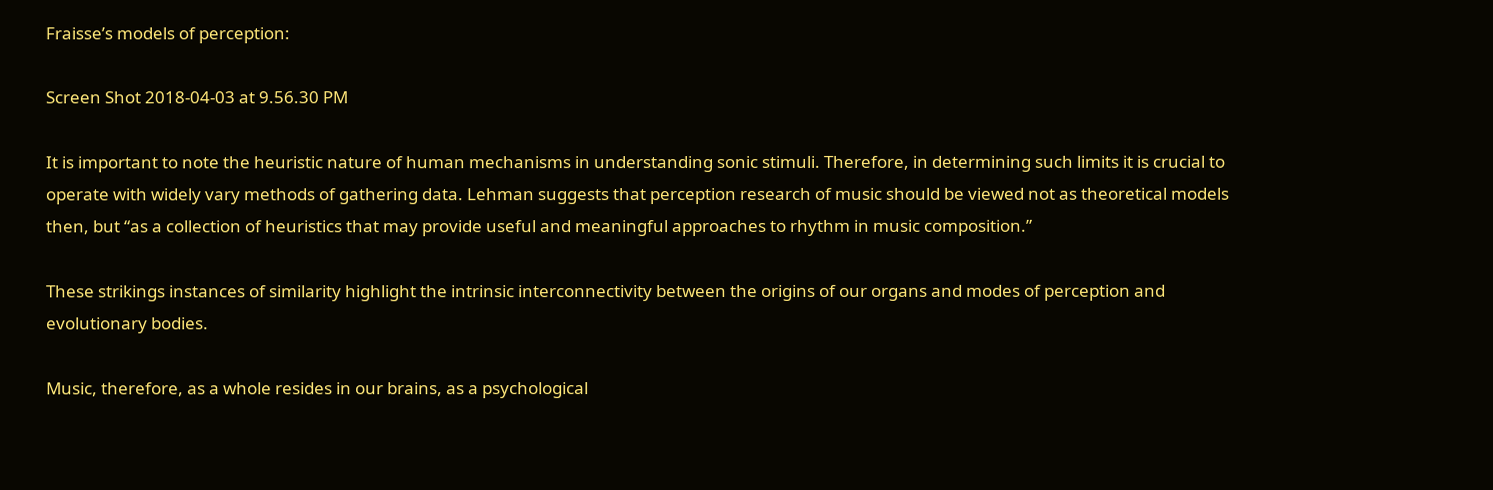Fraisse’s models of perception:

Screen Shot 2018-04-03 at 9.56.30 PM

It is important to note the heuristic nature of human mechanisms in understanding sonic stimuli. Therefore, in determining such limits it is crucial to operate with widely vary methods of gathering data. Lehman suggests that perception research of music should be viewed not as theoretical models then, but “as a collection of heuristics that may provide useful and meaningful approaches to rhythm in music composition.”

These strikings instances of similarity highlight the intrinsic interconnectivity between the origins of our organs and modes of perception and evolutionary bodies.

Music, therefore, as a whole resides in our brains, as a psychological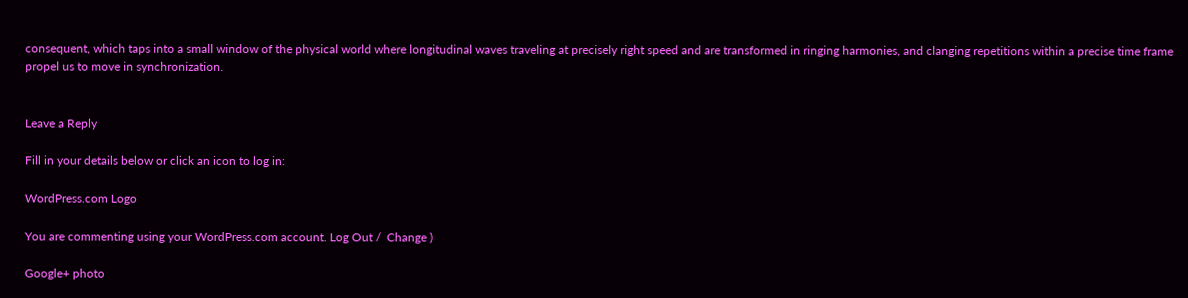consequent, which taps into a small window of the physical world where longitudinal waves traveling at precisely right speed and are transformed in ringing harmonies, and clanging repetitions within a precise time frame propel us to move in synchronization.


Leave a Reply

Fill in your details below or click an icon to log in:

WordPress.com Logo

You are commenting using your WordPress.com account. Log Out /  Change )

Google+ photo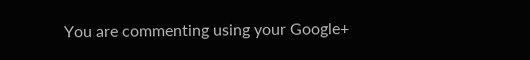You are commenting using your Google+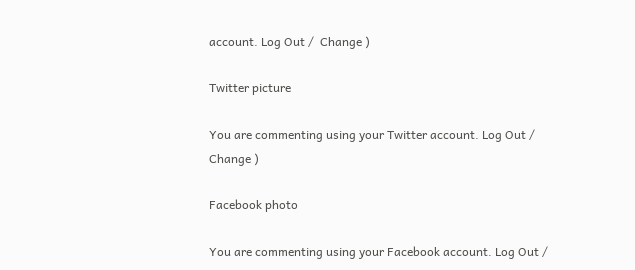account. Log Out /  Change )

Twitter picture

You are commenting using your Twitter account. Log Out /  Change )

Facebook photo

You are commenting using your Facebook account. Log Out /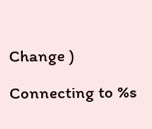Change )

Connecting to %s